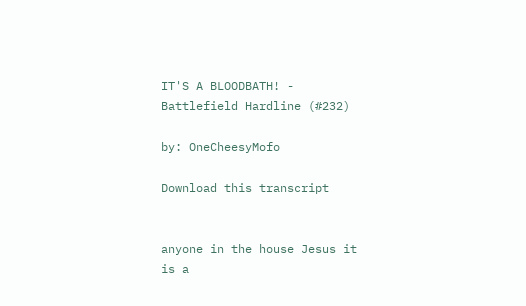IT'S A BLOODBATH! - Battlefield Hardline (#232)

by: OneCheesyMofo

Download this transcript


anyone in the house Jesus it is a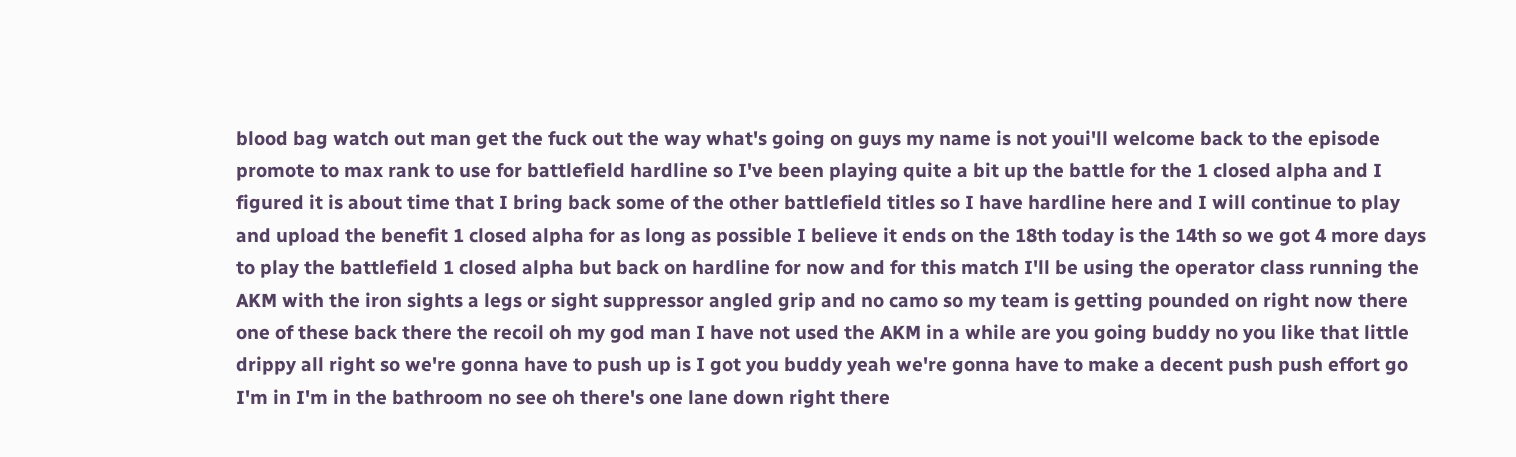blood bag watch out man get the fuck out the way what's going on guys my name is not youi'll welcome back to the episode promote to max rank to use for battlefield hardline so I've been playing quite a bit up the battle for the 1 closed alpha and I figured it is about time that I bring back some of the other battlefield titles so I have hardline here and I will continue to play and upload the benefit 1 closed alpha for as long as possible I believe it ends on the 18th today is the 14th so we got 4 more days to play the battlefield 1 closed alpha but back on hardline for now and for this match I'll be using the operator class running the AKM with the iron sights a legs or sight suppressor angled grip and no camo so my team is getting pounded on right now there one of these back there the recoil oh my god man I have not used the AKM in a while are you going buddy no you like that little drippy all right so we're gonna have to push up is I got you buddy yeah we're gonna have to make a decent push push effort go I'm in I'm in the bathroom no see oh there's one lane down right there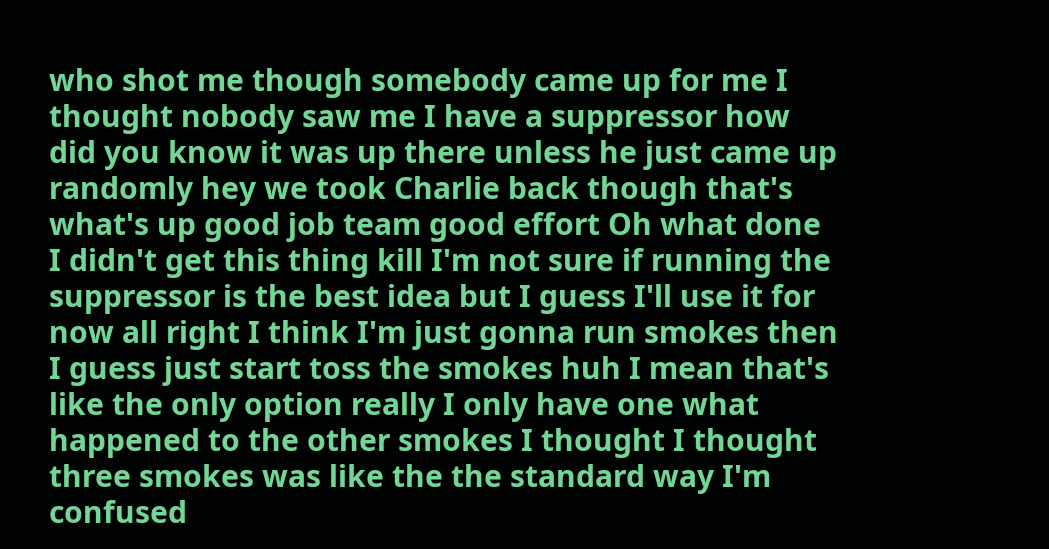who shot me though somebody came up for me I thought nobody saw me I have a suppressor how did you know it was up there unless he just came up randomly hey we took Charlie back though that's what's up good job team good effort Oh what done I didn't get this thing kill I'm not sure if running the suppressor is the best idea but I guess I'll use it for now all right I think I'm just gonna run smokes then I guess just start toss the smokes huh I mean that's like the only option really I only have one what happened to the other smokes I thought I thought three smokes was like the the standard way I'm confused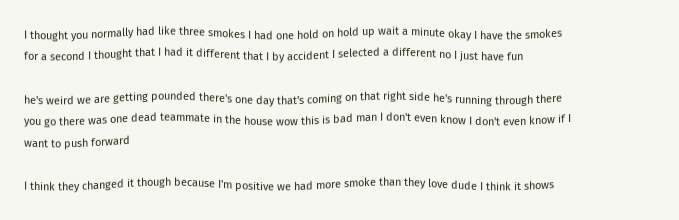I thought you normally had like three smokes I had one hold on hold up wait a minute okay I have the smokes for a second I thought that I had it different that I by accident I selected a different no I just have fun

he's weird we are getting pounded there's one day that's coming on that right side he's running through there you go there was one dead teammate in the house wow this is bad man I don't even know I don't even know if I want to push forward

I think they changed it though because I'm positive we had more smoke than they love dude I think it shows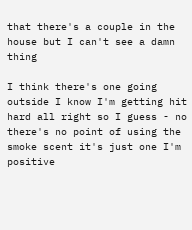that there's a couple in the house but I can't see a damn thing

I think there's one going outside I know I'm getting hit hard all right so I guess - no there's no point of using the smoke scent it's just one I'm positive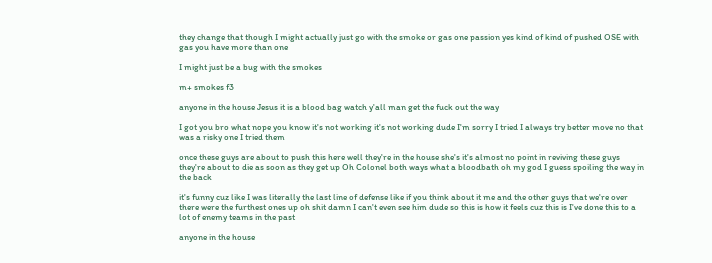they change that though I might actually just go with the smoke or gas one passion yes kind of kind of pushed OSE with gas you have more than one

I might just be a bug with the smokes

m+ smokes f3

anyone in the house Jesus it is a blood bag watch y'all man get the fuck out the way

I got you bro what nope you know it's not working it's not working dude I'm sorry I tried I always try better move no that was a risky one I tried them

once these guys are about to push this here well they're in the house she's it's almost no point in reviving these guys they're about to die as soon as they get up Oh Colonel both ways what a bloodbath oh my god I guess spoiling the way in the back

it's funny cuz like I was literally the last line of defense like if you think about it me and the other guys that we're over there were the furthest ones up oh shit damn I can't even see him dude so this is how it feels cuz this is I've done this to a lot of enemy teams in the past

anyone in the house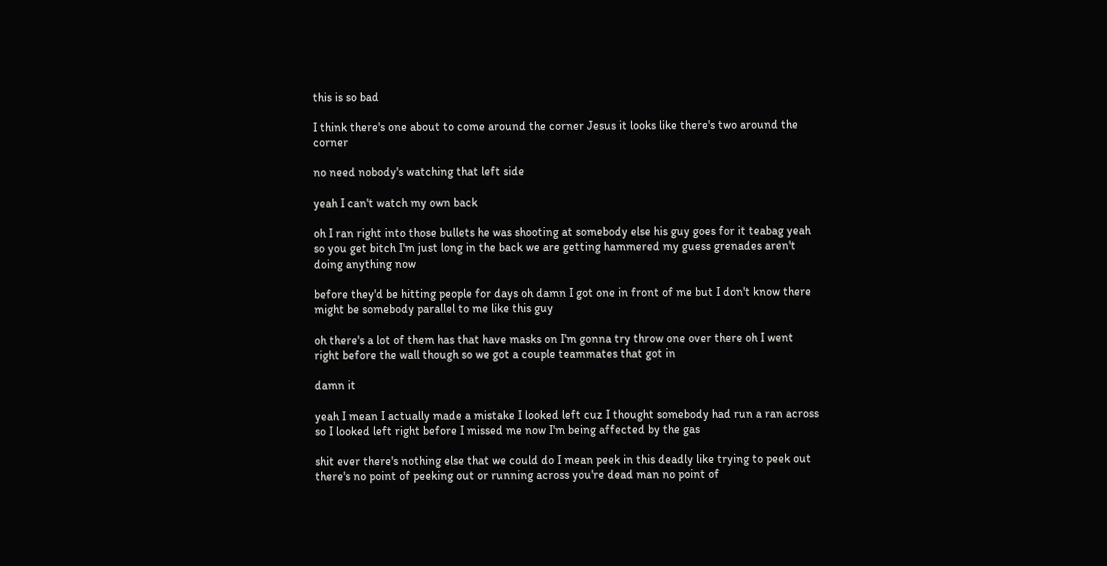this is so bad

I think there's one about to come around the corner Jesus it looks like there's two around the corner

no need nobody's watching that left side

yeah I can't watch my own back

oh I ran right into those bullets he was shooting at somebody else his guy goes for it teabag yeah so you get bitch I'm just long in the back we are getting hammered my guess grenades aren't doing anything now

before they'd be hitting people for days oh damn I got one in front of me but I don't know there might be somebody parallel to me like this guy

oh there's a lot of them has that have masks on I'm gonna try throw one over there oh I went right before the wall though so we got a couple teammates that got in

damn it

yeah I mean I actually made a mistake I looked left cuz I thought somebody had run a ran across so I looked left right before I missed me now I'm being affected by the gas

shit ever there's nothing else that we could do I mean peek in this deadly like trying to peek out there's no point of peeking out or running across you're dead man no point of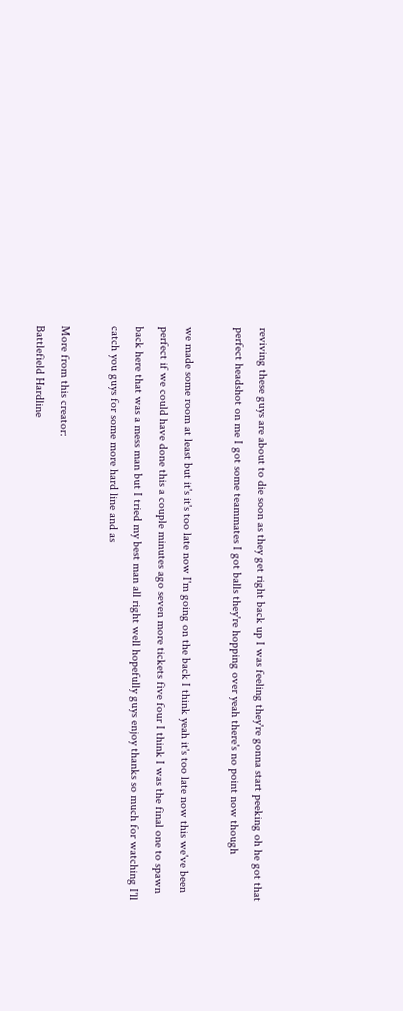reviving these guys are about to die soon as they get right back up I was feeling they're gonna start peeking oh he got that perfect headshot on me I got some teammates I got balls they're hopping over yeah there's no point now though

we made some room at least but it's it's too late now I'm going on the back I think yeah it's too late now this we've been perfect if we could have done this a couple minutes ago seven more tickets five four I think I was the final one to spawn back here that was a mess man but I tried my best man all right well hopefully guys enjoy thanks so much for watching I'll catch you guys for some more hard line and as

More from this creator:
Battlefield Hardline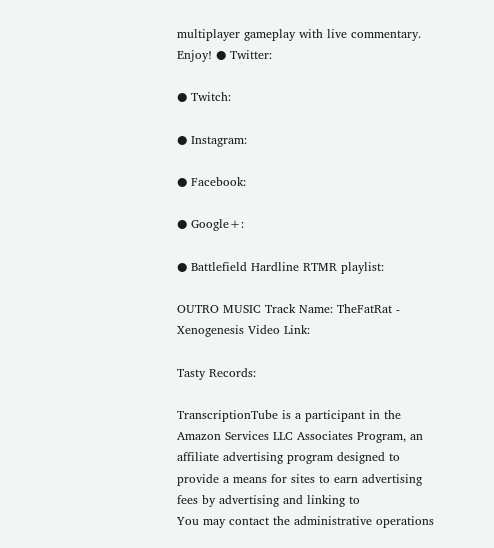multiplayer gameplay with live commentary. Enjoy! ● Twitter:

● Twitch:

● Instagram:

● Facebook:

● Google+:

● Battlefield Hardline RTMR playlist:

OUTRO MUSIC Track Name: TheFatRat - Xenogenesis Video Link:

Tasty Records:

TranscriptionTube is a participant in the Amazon Services LLC Associates Program, an affiliate advertising program designed to provide a means for sites to earn advertising fees by advertising and linking to
You may contact the administrative operations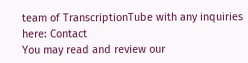team of TranscriptionTube with any inquiries here: Contact
You may read and review our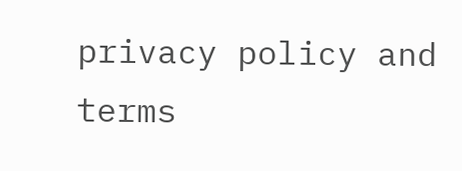privacy policy and terms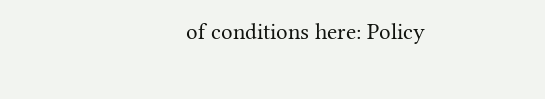of conditions here: Policy